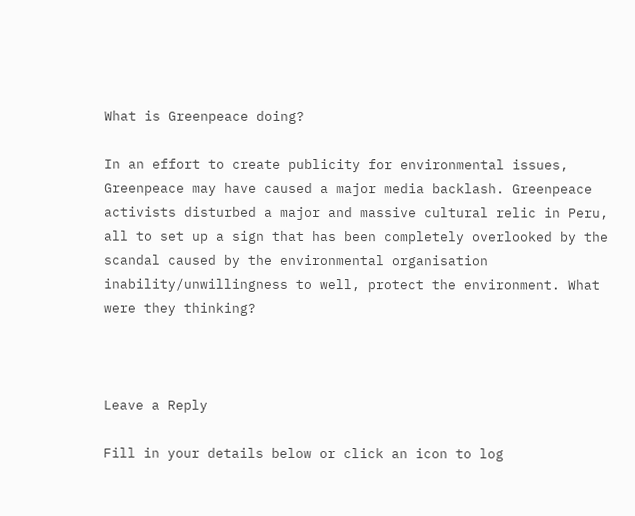What is Greenpeace doing?

In an effort to create publicity for environmental issues, Greenpeace may have caused a major media backlash. Greenpeace activists disturbed a major and massive cultural relic in Peru, all to set up a sign that has been completely overlooked by the scandal caused by the environmental organisation inability/unwillingness to well, protect the environment. What were they thinking?



Leave a Reply

Fill in your details below or click an icon to log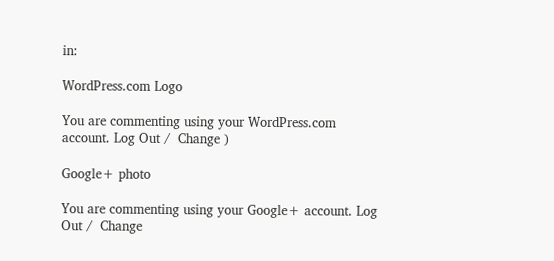in:

WordPress.com Logo

You are commenting using your WordPress.com account. Log Out /  Change )

Google+ photo

You are commenting using your Google+ account. Log Out /  Change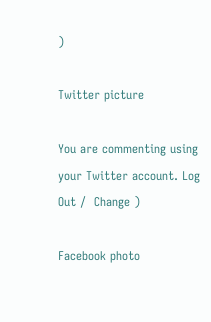)

Twitter picture

You are commenting using your Twitter account. Log Out /  Change )

Facebook photo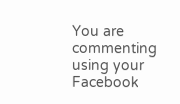You are commenting using your Facebook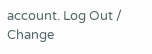account. Log Out /  Change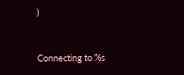)


Connecting to %s